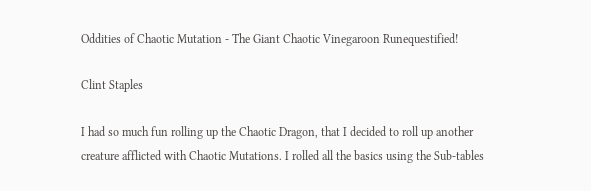Oddities of Chaotic Mutation - The Giant Chaotic Vinegaroon Runequestified!

Clint Staples

I had so much fun rolling up the Chaotic Dragon, that I decided to roll up another creature afflicted with Chaotic Mutations. I rolled all the basics using the Sub-tables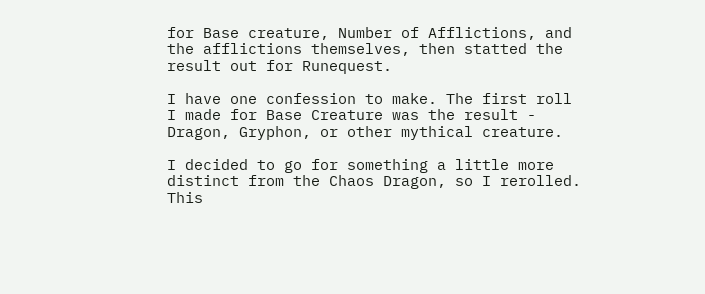for Base creature, Number of Afflictions, and the afflictions themselves, then statted the result out for Runequest.

I have one confession to make. The first roll I made for Base Creature was the result - Dragon, Gryphon, or other mythical creature.

I decided to go for something a little more distinct from the Chaos Dragon, so I rerolled. This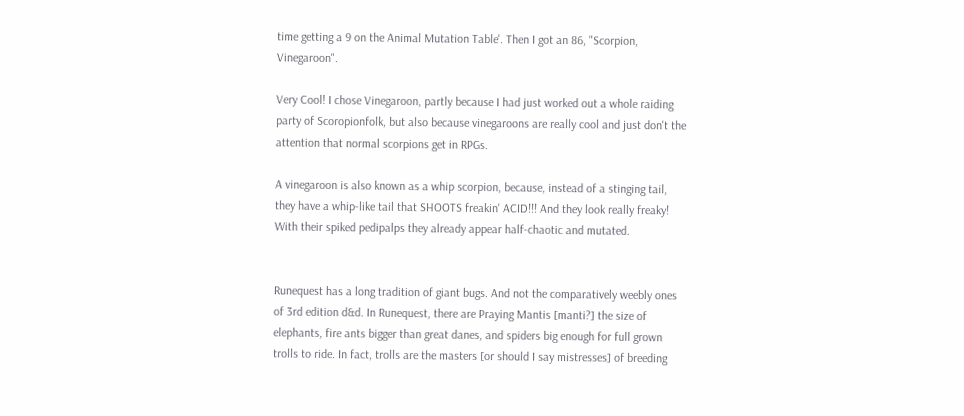time getting a 9 on the Animal Mutation Table'. Then I got an 86, "Scorpion, Vinegaroon".

Very Cool! I chose Vinegaroon, partly because I had just worked out a whole raiding party of Scoropionfolk, but also because vinegaroons are really cool and just don't the attention that normal scorpions get in RPGs.

A vinegaroon is also known as a whip scorpion, because, instead of a stinging tail, they have a whip-like tail that SHOOTS freakin' ACID!!! And they look really freaky! With their spiked pedipalps they already appear half-chaotic and mutated.


Runequest has a long tradition of giant bugs. And not the comparatively weebly ones of 3rd edition d&d. In Runequest, there are Praying Mantis [manti?] the size of elephants, fire ants bigger than great danes, and spiders big enough for full grown trolls to ride. In fact, trolls are the masters [or should I say mistresses] of breeding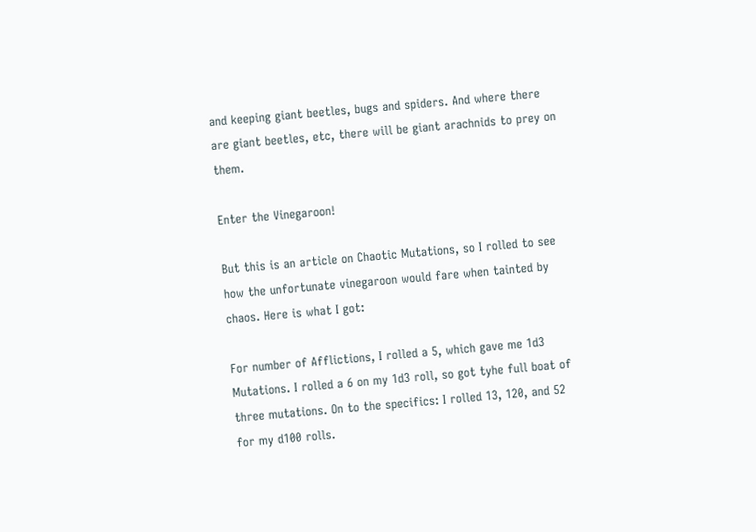and keeping giant beetles, bugs and spiders. And where there are giant beetles, etc, there will be giant arachnids to prey on them.

Enter the Vinegaroon!

But this is an article on Chaotic Mutations, so I rolled to see how the unfortunate vinegaroon would fare when tainted by chaos. Here is what I got:

For number of Afflictions, I rolled a 5, which gave me 1d3 Mutations. I rolled a 6 on my 1d3 roll, so got tyhe full boat of three mutations. On to the specifics: I rolled 13, 120, and 52 for my d100 rolls.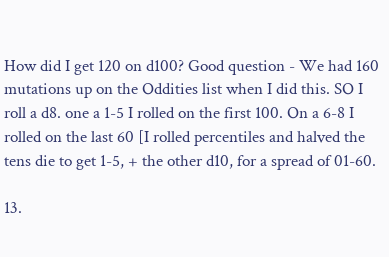How did I get 120 on d100? Good question - We had 160 mutations up on the Oddities list when I did this. SO I roll a d8. one a 1-5 I rolled on the first 100. On a 6-8 I rolled on the last 60 [I rolled percentiles and halved the tens die to get 1-5, + the other d10, for a spread of 01-60.

13.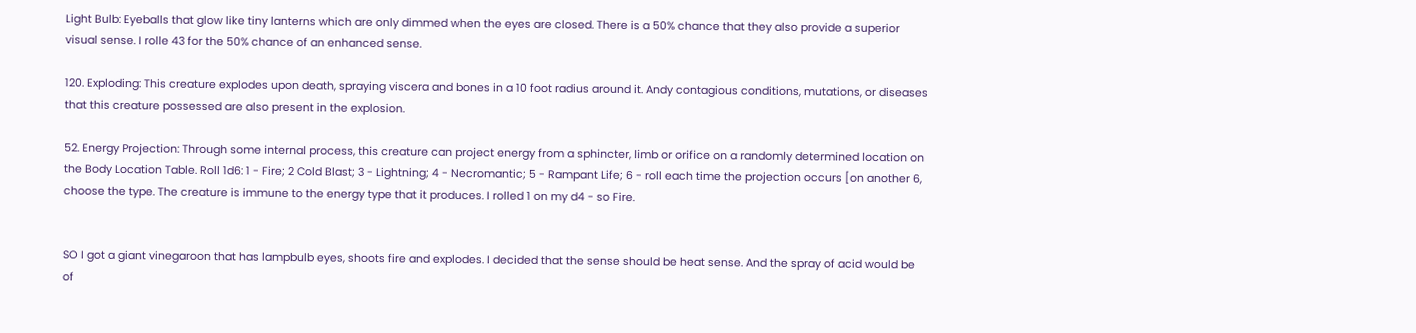Light Bulb: Eyeballs that glow like tiny lanterns which are only dimmed when the eyes are closed. There is a 50% chance that they also provide a superior visual sense. I rolle 43 for the 50% chance of an enhanced sense.

120. Exploding: This creature explodes upon death, spraying viscera and bones in a 10 foot radius around it. Andy contagious conditions, mutations, or diseases that this creature possessed are also present in the explosion.

52. Energy Projection: Through some internal process, this creature can project energy from a sphincter, limb or orifice on a randomly determined location on the Body Location Table. Roll 1d6: 1 - Fire; 2 Cold Blast; 3 - Lightning; 4 - Necromantic; 5 - Rampant Life; 6 - roll each time the projection occurs [on another 6, choose the type. The creature is immune to the energy type that it produces. I rolled 1 on my d4 - so Fire.


SO I got a giant vinegaroon that has lampbulb eyes, shoots fire and explodes. I decided that the sense should be heat sense. And the spray of acid would be of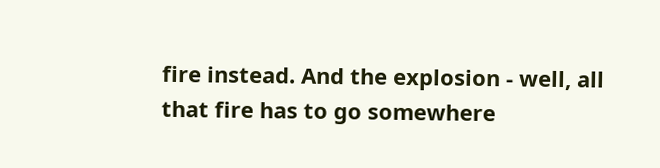fire instead. And the explosion - well, all that fire has to go somewhere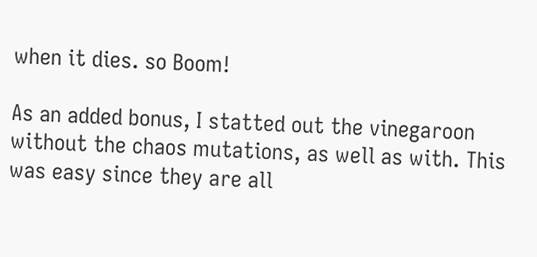when it dies. so Boom!

As an added bonus, I statted out the vinegaroon without the chaos mutations, as well as with. This was easy since they are all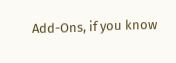Add-Ons, if you know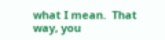what I mean.  That way, you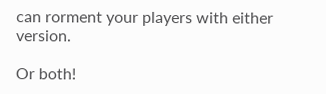can rorment your players with either version.

Or both!